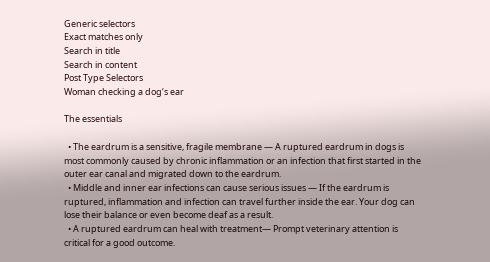Generic selectors
Exact matches only
Search in title
Search in content
Post Type Selectors
Woman checking a dog‘s ear

The essentials

  • The eardrum is a sensitive, fragile membrane — A ruptured eardrum in dogs is most commonly caused by chronic inflammation or an infection that first started in the outer ear canal and migrated down to the eardrum.
  • Middle and inner ear infections can cause serious issues — If the eardrum is ruptured, inflammation and infection can travel further inside the ear. Your dog can lose their balance or even become deaf as a result.
  • A ruptured eardrum can heal with treatment— Prompt veterinary attention is critical for a good outcome.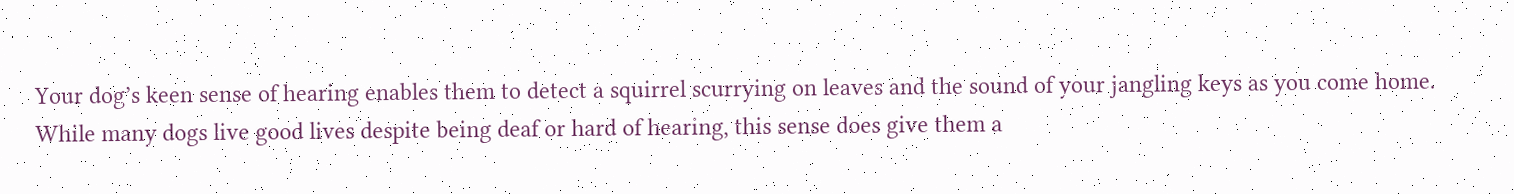Your dog’s keen sense of hearing enables them to detect a squirrel scurrying on leaves and the sound of your jangling keys as you come home. While many dogs live good lives despite being deaf or hard of hearing, this sense does give them a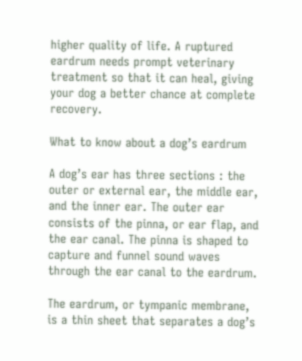higher quality of life. A ruptured eardrum needs prompt veterinary treatment so that it can heal, giving your dog a better chance at complete recovery.

What to know about a dog’s eardrum

A dog’s ear has three sections : the outer or external ear, the middle ear, and the inner ear. The outer ear consists of the pinna, or ear flap, and the ear canal. The pinna is shaped to capture and funnel sound waves through the ear canal to the eardrum.

The eardrum, or tympanic membrane, is a thin sheet that separates a dog’s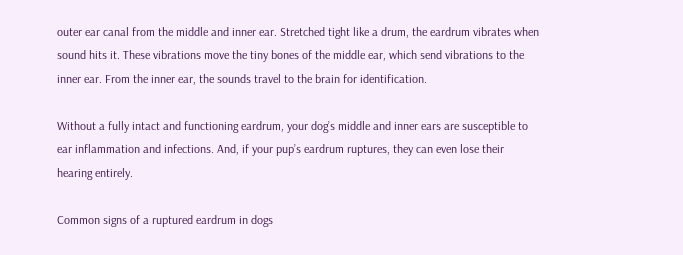outer ear canal from the middle and inner ear. Stretched tight like a drum, the eardrum vibrates when sound hits it. These vibrations move the tiny bones of the middle ear, which send vibrations to the inner ear. From the inner ear, the sounds travel to the brain for identification.

Without a fully intact and functioning eardrum, your dog’s middle and inner ears are susceptible to ear inflammation and infections. And, if your pup’s eardrum ruptures, they can even lose their hearing entirely.

Common signs of a ruptured eardrum in dogs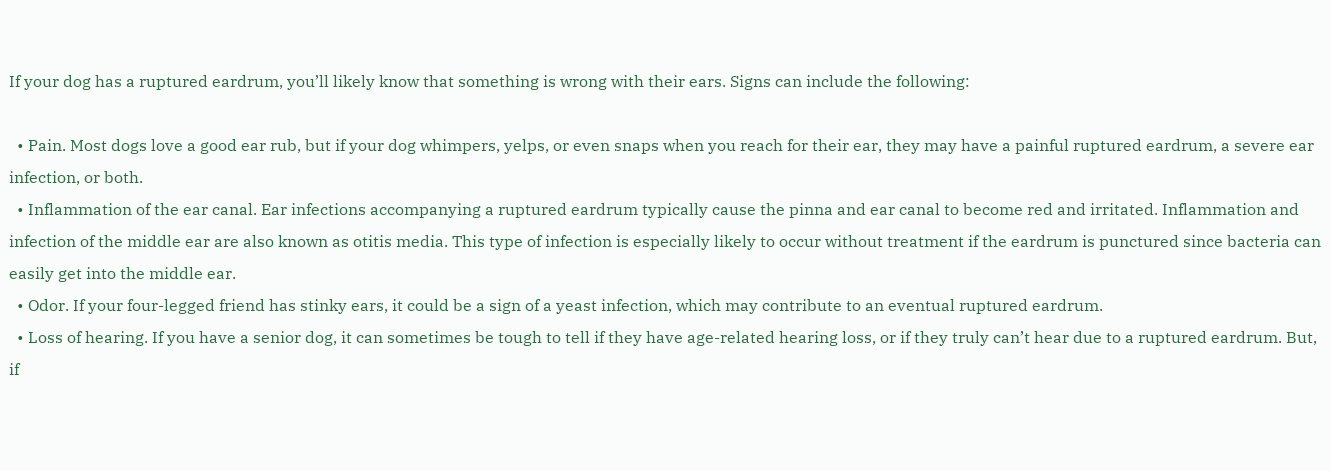If your dog has a ruptured eardrum, you’ll likely know that something is wrong with their ears. Signs can include the following:

  • Pain. Most dogs love a good ear rub, but if your dog whimpers, yelps, or even snaps when you reach for their ear, they may have a painful ruptured eardrum, a severe ear infection, or both.
  • Inflammation of the ear canal. Ear infections accompanying a ruptured eardrum typically cause the pinna and ear canal to become red and irritated. Inflammation and infection of the middle ear are also known as otitis media. This type of infection is especially likely to occur without treatment if the eardrum is punctured since bacteria can easily get into the middle ear.
  • Odor. If your four-legged friend has stinky ears, it could be a sign of a yeast infection, which may contribute to an eventual ruptured eardrum.
  • Loss of hearing. If you have a senior dog, it can sometimes be tough to tell if they have age-related hearing loss, or if they truly can’t hear due to a ruptured eardrum. But, if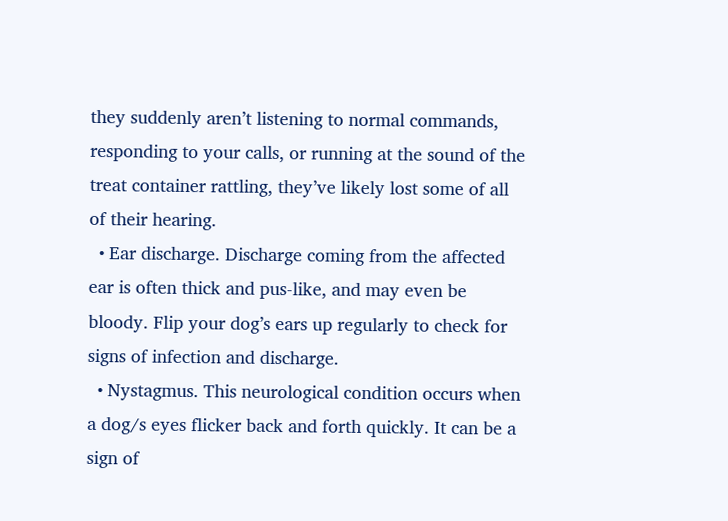they suddenly aren’t listening to normal commands, responding to your calls, or running at the sound of the treat container rattling, they’ve likely lost some of all of their hearing.
  • Ear discharge. Discharge coming from the affected ear is often thick and pus-like, and may even be bloody. Flip your dog’s ears up regularly to check for signs of infection and discharge.
  • Nystagmus. This neurological condition occurs when a dog/s eyes flicker back and forth quickly. It can be a sign of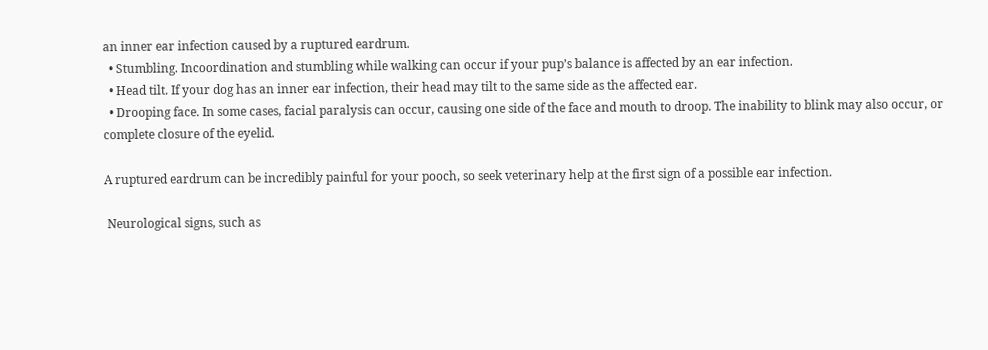an inner ear infection caused by a ruptured eardrum.
  • Stumbling. Incoordination and stumbling while walking can occur if your pup’s balance is affected by an ear infection.
  • Head tilt. If your dog has an inner ear infection, their head may tilt to the same side as the affected ear.
  • Drooping face. In some cases, facial paralysis can occur, causing one side of the face and mouth to droop. The inability to blink may also occur, or complete closure of the eyelid.

A ruptured eardrum can be incredibly painful for your pooch, so seek veterinary help at the first sign of a possible ear infection.

 Neurological signs, such as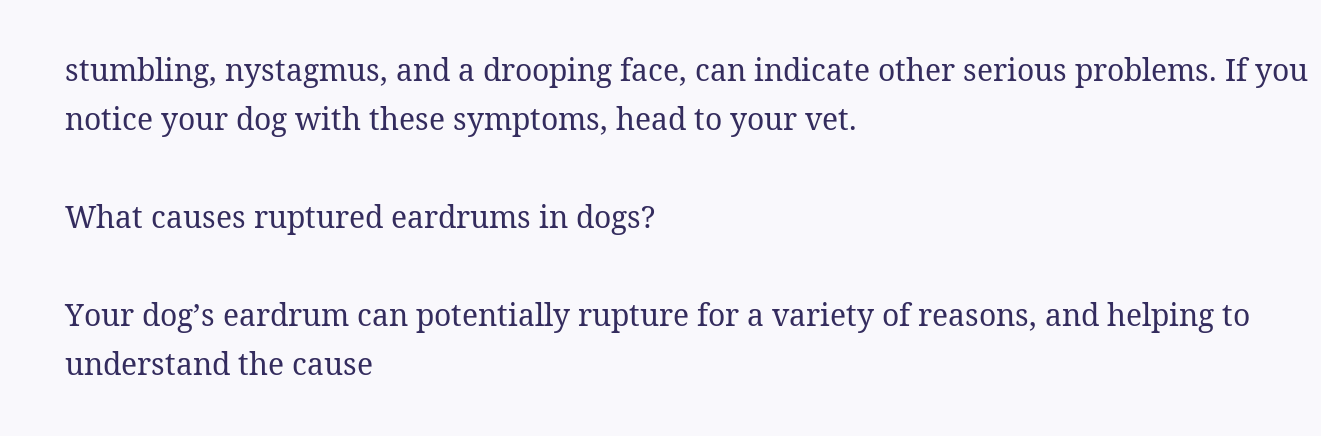stumbling, nystagmus, and a drooping face, can indicate other serious problems. If you notice your dog with these symptoms, head to your vet.

What causes ruptured eardrums in dogs?

Your dog’s eardrum can potentially rupture for a variety of reasons, and helping to understand the cause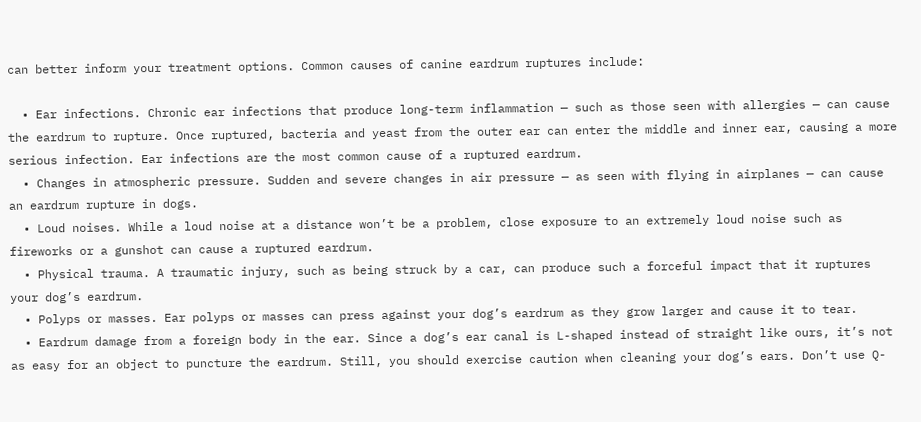can better inform your treatment options. Common causes of canine eardrum ruptures include:

  • Ear infections. Chronic ear infections that produce long-term inflammation — such as those seen with allergies — can cause the eardrum to rupture. Once ruptured, bacteria and yeast from the outer ear can enter the middle and inner ear, causing a more serious infection. Ear infections are the most common cause of a ruptured eardrum.
  • Changes in atmospheric pressure. Sudden and severe changes in air pressure — as seen with flying in airplanes — can cause an eardrum rupture in dogs.
  • Loud noises. While a loud noise at a distance won’t be a problem, close exposure to an extremely loud noise such as fireworks or a gunshot can cause a ruptured eardrum.
  • Physical trauma. A traumatic injury, such as being struck by a car, can produce such a forceful impact that it ruptures your dog’s eardrum.
  • Polyps or masses. Ear polyps or masses can press against your dog’s eardrum as they grow larger and cause it to tear.
  • Eardrum damage from a foreign body in the ear. Since a dog’s ear canal is L-shaped instead of straight like ours, it’s not as easy for an object to puncture the eardrum. Still, you should exercise caution when cleaning your dog’s ears. Don’t use Q-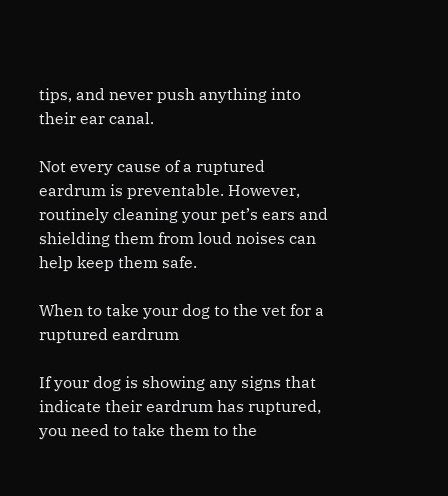tips, and never push anything into their ear canal.

Not every cause of a ruptured eardrum is preventable. However, routinely cleaning your pet’s ears and shielding them from loud noises can help keep them safe.

When to take your dog to the vet for a ruptured eardrum

If your dog is showing any signs that indicate their eardrum has ruptured, you need to take them to the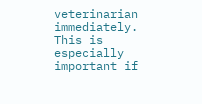veterinarian immediately. This is especially important if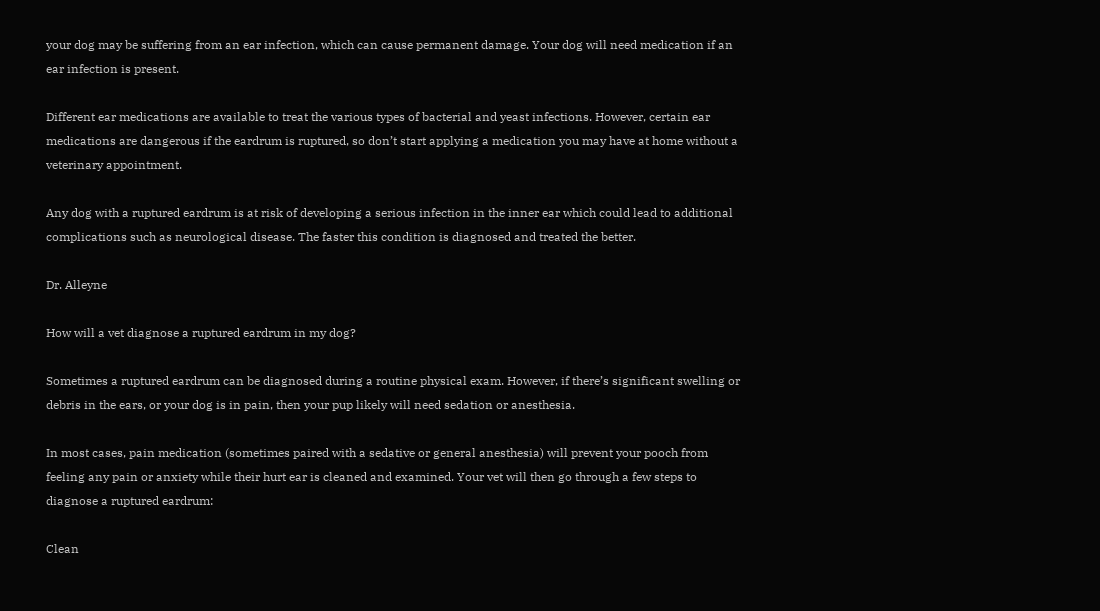your dog may be suffering from an ear infection, which can cause permanent damage. Your dog will need medication if an ear infection is present.

Different ear medications are available to treat the various types of bacterial and yeast infections. However, certain ear medications are dangerous if the eardrum is ruptured, so don’t start applying a medication you may have at home without a veterinary appointment.

Any dog with a ruptured eardrum is at risk of developing a serious infection in the inner ear which could lead to additional complications such as neurological disease. The faster this condition is diagnosed and treated the better.

Dr. Alleyne

How will a vet diagnose a ruptured eardrum in my dog?

Sometimes a ruptured eardrum can be diagnosed during a routine physical exam. However, if there’s significant swelling or debris in the ears, or your dog is in pain, then your pup likely will need sedation or anesthesia.

In most cases, pain medication (sometimes paired with a sedative or general anesthesia) will prevent your pooch from feeling any pain or anxiety while their hurt ear is cleaned and examined. Your vet will then go through a few steps to diagnose a ruptured eardrum:

Clean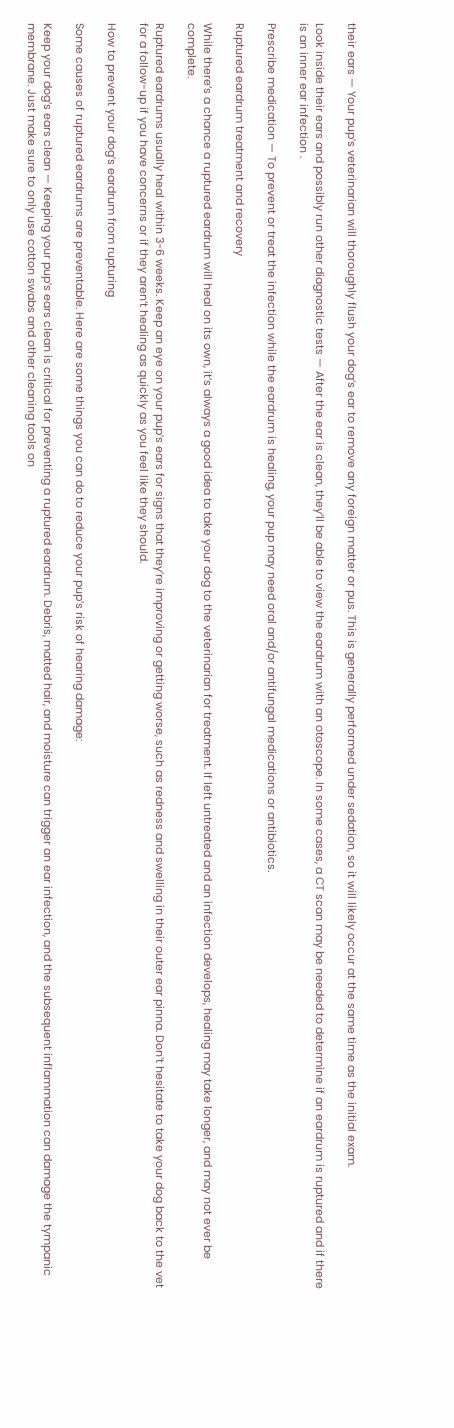their ears — Your pup’s veterinarian will thoroughly flush your dog’s ear to remove any foreign matter or pus. This is generally performed under sedation, so it will likely occur at the same time as the initial exam.

Look inside their ears and possibly run other diagnostic tests — After the ear is clean, they’ll be able to view the eardrum with an otoscope. In some cases, a CT scan may be needed to determine if an eardrum is ruptured and if there is an inner ear infection .

Prescribe medication — To prevent or treat the infection while the eardrum is healing, your pup may need oral and/or antifungal medications or antibiotics.

Ruptured eardrum treatment and recovery

While there’s a chance a ruptured eardrum will heal on its own, it’s always a good idea to take your dog to the veterinarian for treatment. If left untreated and an infection develops, healing may take longer, and may not ever be complete.

Ruptured eardrums usually heal within 3-6 weeks. Keep an eye on your pup’s ears for signs that they’re improving or getting worse, such as redness and swelling in their outer ear pinna. Don’t hesitate to take your dog back to the vet for a follow-up if you have concerns or if they aren’t healing as quickly as you feel like they should.

How to prevent your dog’s eardrum from rupturing

Some causes of ruptured eardrums are preventable. Here are some things you can do to reduce your pup’s risk of hearing damage:

Keep your dog’s ears clean — Keeping your pup’s ears clean is critical for preventing a ruptured eardrum. Debris, matted hair, and moisture can trigger an ear infection, and the subsequent inflammation can damage the tympanic membrane. Just make sure to only use cotton swabs and other cleaning tools on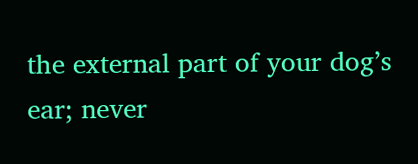the external part of your dog’s ear; never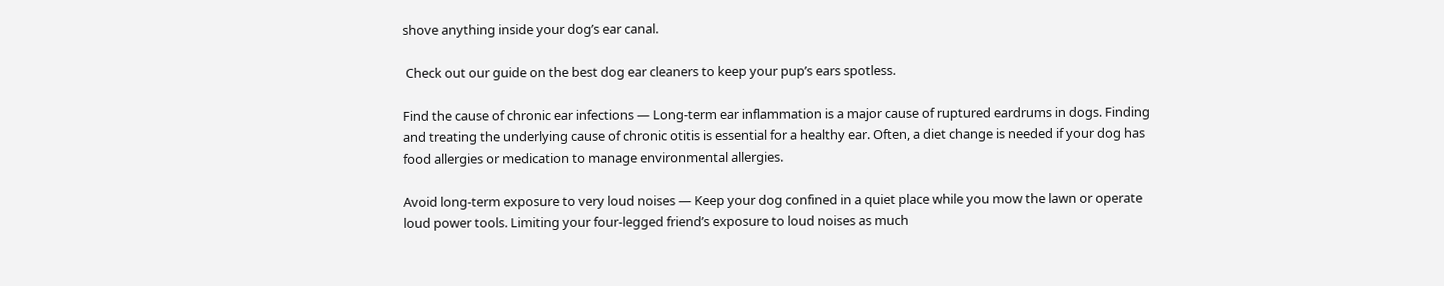shove anything inside your dog’s ear canal.

 Check out our guide on the best dog ear cleaners to keep your pup’s ears spotless.

Find the cause of chronic ear infections — Long-term ear inflammation is a major cause of ruptured eardrums in dogs. Finding and treating the underlying cause of chronic otitis is essential for a healthy ear. Often, a diet change is needed if your dog has food allergies or medication to manage environmental allergies.

Avoid long-term exposure to very loud noises — Keep your dog confined in a quiet place while you mow the lawn or operate loud power tools. Limiting your four-legged friend’s exposure to loud noises as much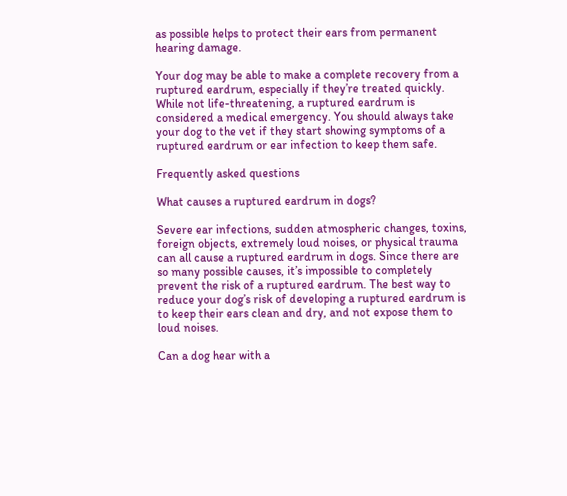as possible helps to protect their ears from permanent hearing damage.

Your dog may be able to make a complete recovery from a ruptured eardrum, especially if they’re treated quickly. While not life-threatening, a ruptured eardrum is considered a medical emergency. You should always take your dog to the vet if they start showing symptoms of a ruptured eardrum or ear infection to keep them safe.

Frequently asked questions

What causes a ruptured eardrum in dogs?

Severe ear infections, sudden atmospheric changes, toxins, foreign objects, extremely loud noises, or physical trauma can all cause a ruptured eardrum in dogs. Since there are so many possible causes, it’s impossible to completely prevent the risk of a ruptured eardrum. The best way to reduce your dog’s risk of developing a ruptured eardrum is to keep their ears clean and dry, and not expose them to loud noises.

Can a dog hear with a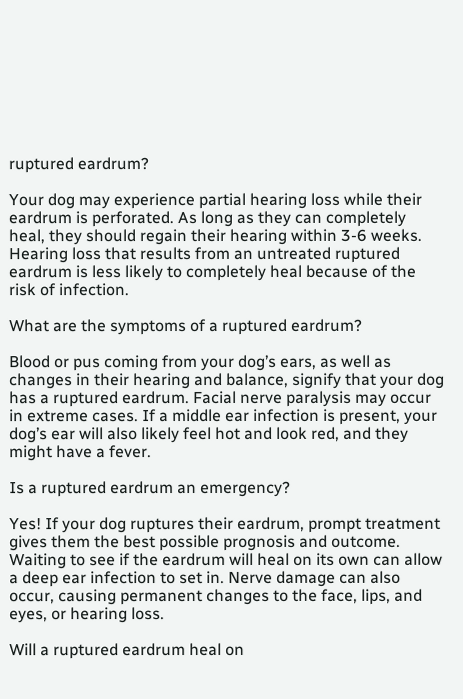ruptured eardrum?

Your dog may experience partial hearing loss while their eardrum is perforated. As long as they can completely heal, they should regain their hearing within 3-6 weeks. Hearing loss that results from an untreated ruptured eardrum is less likely to completely heal because of the risk of infection.

What are the symptoms of a ruptured eardrum?

Blood or pus coming from your dog’s ears, as well as changes in their hearing and balance, signify that your dog has a ruptured eardrum. Facial nerve paralysis may occur in extreme cases. If a middle ear infection is present, your dog’s ear will also likely feel hot and look red, and they might have a fever.

Is a ruptured eardrum an emergency?

Yes! If your dog ruptures their eardrum, prompt treatment gives them the best possible prognosis and outcome. Waiting to see if the eardrum will heal on its own can allow a deep ear infection to set in. Nerve damage can also occur, causing permanent changes to the face, lips, and eyes, or hearing loss.

Will a ruptured eardrum heal on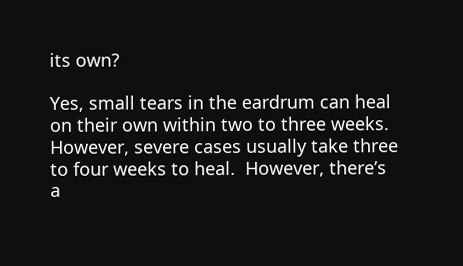its own?

Yes, small tears in the eardrum can heal on their own within two to three weeks. However, severe cases usually take three to four weeks to heal.  However, there’s a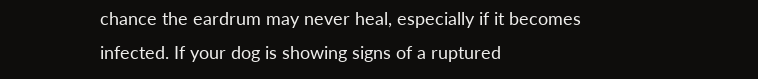chance the eardrum may never heal, especially if it becomes infected. If your dog is showing signs of a ruptured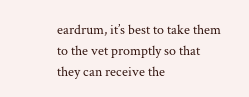eardrum, it’s best to take them to the vet promptly so that they can receive the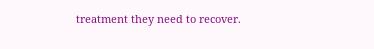treatment they need to recover.